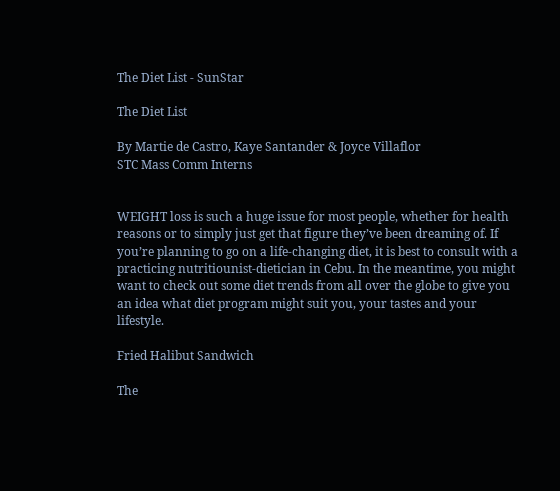The Diet List - SunStar

The Diet List

By Martie de Castro, Kaye Santander & Joyce Villaflor
STC Mass Comm Interns


WEIGHT loss is such a huge issue for most people, whether for health reasons or to simply just get that figure they’ve been dreaming of. If you’re planning to go on a life-changing diet, it is best to consult with a practicing nutritiounist-dietician in Cebu. In the meantime, you might want to check out some diet trends from all over the globe to give you an idea what diet program might suit you, your tastes and your lifestyle.

Fried Halibut Sandwich

The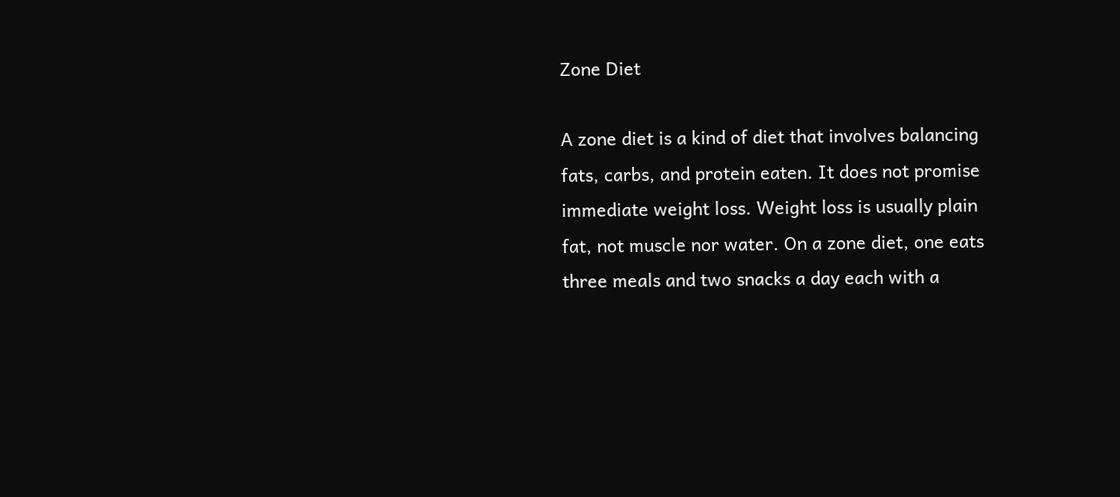Zone Diet

A zone diet is a kind of diet that involves balancing fats, carbs, and protein eaten. It does not promise immediate weight loss. Weight loss is usually plain fat, not muscle nor water. On a zone diet, one eats three meals and two snacks a day each with a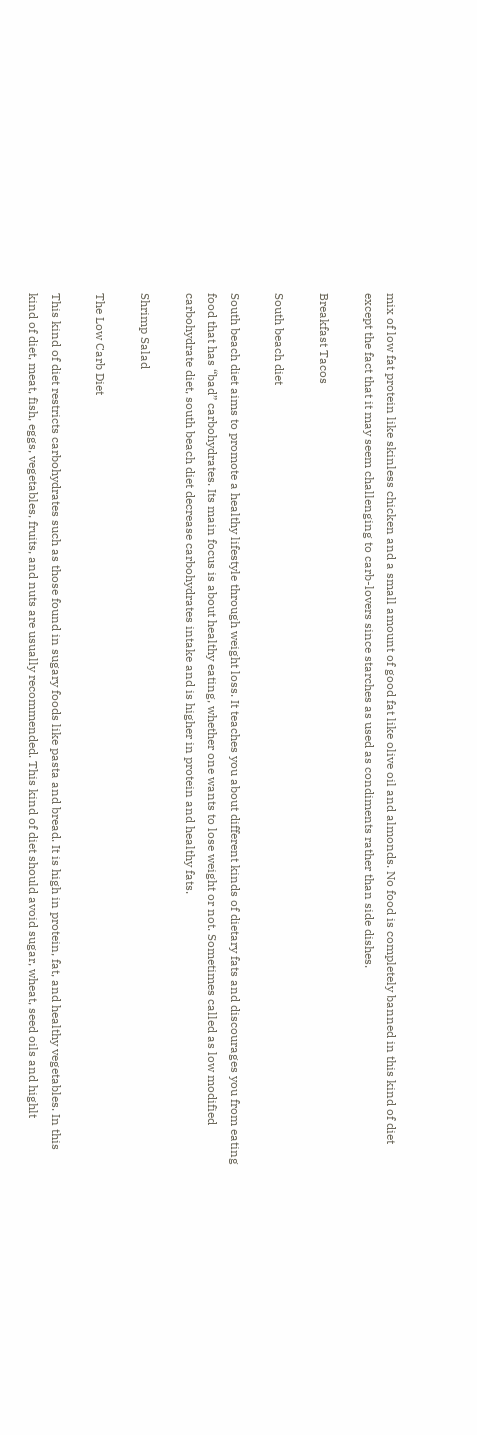mix of low fat protein like skinless chicken and a small amount of good fat like olive oil and almonds. No food is completely banned in this kind of diet except the fact that it may seem challenging to carb-lovers since starches as used as condiments rather than side dishes.

Breakfast Tacos

South beach diet

South beach diet aims to promote a healthy lifestyle through weight loss. It teaches you about different kinds of dietary fats and discourages you from eating food that has “bad” carbohydrates. Its main focus is about healthy eating, whether one wants to lose weight or not. Sometimes called as low modified carbohydrate diet, south beach diet decrease carbohydrates intake and is higher in protein and healthy fats.

Shrimp Salad

The Low Carb Diet

This kind of diet restricts carbohydrates such as those found in sugary foods like pasta and bread. It is high in protein, fat, and healthy vegetables. In this kind of diet, meat, fish, eggs, vegetables, fruits, and nuts are usually recommended. This kind of diet should avoid sugar, wheat, seed oils and highlt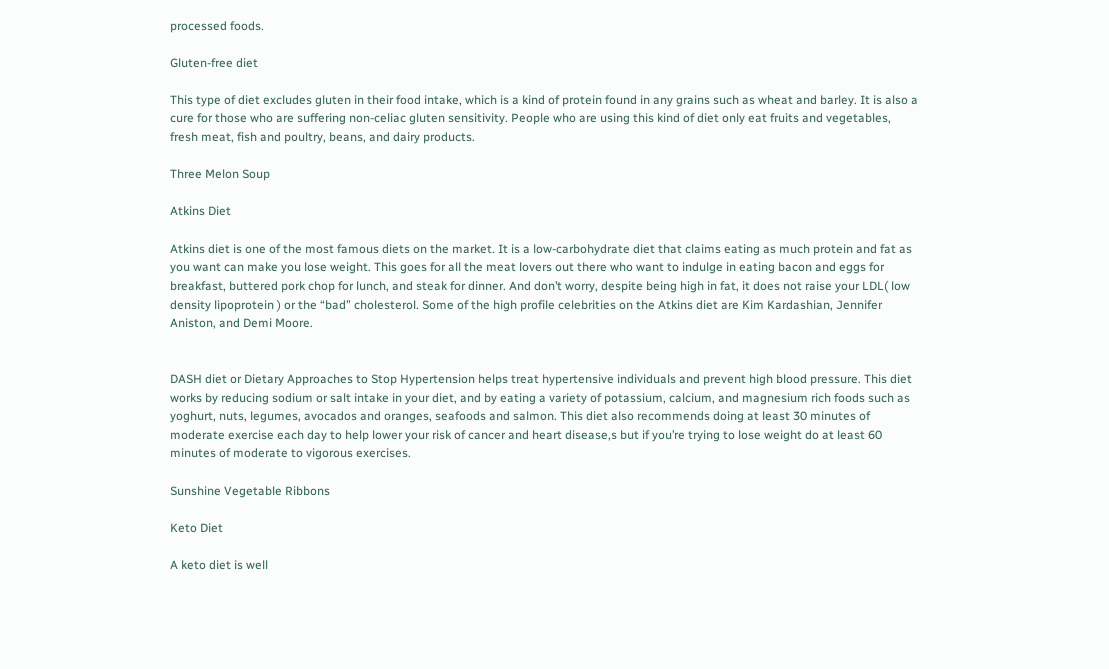processed foods.

Gluten-free diet

This type of diet excludes gluten in their food intake, which is a kind of protein found in any grains such as wheat and barley. It is also a cure for those who are suffering non-celiac gluten sensitivity. People who are using this kind of diet only eat fruits and vegetables, fresh meat, fish and poultry, beans, and dairy products.

Three Melon Soup

Atkins Diet

Atkins diet is one of the most famous diets on the market. It is a low-carbohydrate diet that claims eating as much protein and fat as you want can make you lose weight. This goes for all the meat lovers out there who want to indulge in eating bacon and eggs for breakfast, buttered pork chop for lunch, and steak for dinner. And don’t worry, despite being high in fat, it does not raise your LDL( low density lipoprotein ) or the “bad” cholesterol. Some of the high profile celebrities on the Atkins diet are Kim Kardashian, Jennifer Aniston, and Demi Moore.


DASH diet or Dietary Approaches to Stop Hypertension helps treat hypertensive individuals and prevent high blood pressure. This diet works by reducing sodium or salt intake in your diet, and by eating a variety of potassium, calcium, and magnesium rich foods such as yoghurt, nuts, legumes, avocados and oranges, seafoods and salmon. This diet also recommends doing at least 30 minutes of moderate exercise each day to help lower your risk of cancer and heart disease,s but if you’re trying to lose weight do at least 60 minutes of moderate to vigorous exercises.

Sunshine Vegetable Ribbons

Keto Diet

A keto diet is well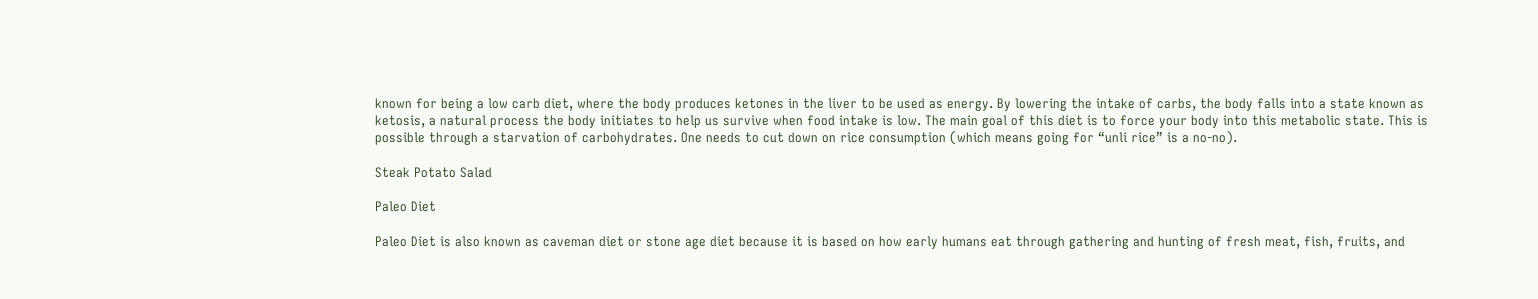known for being a low carb diet, where the body produces ketones in the liver to be used as energy. By lowering the intake of carbs, the body falls into a state known as ketosis, a natural process the body initiates to help us survive when food intake is low. The main goal of this diet is to force your body into this metabolic state. This is possible through a starvation of carbohydrates. One needs to cut down on rice consumption (which means going for “unli rice” is a no-no).

Steak Potato Salad

Paleo Diet

Paleo Diet is also known as caveman diet or stone age diet because it is based on how early humans eat through gathering and hunting of fresh meat, fish, fruits, and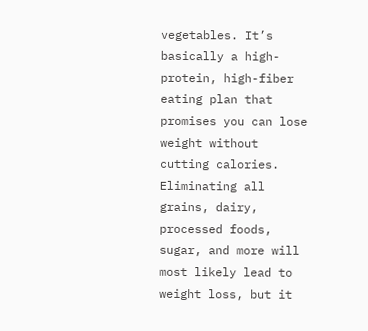vegetables. It’s basically a high-protein, high-fiber eating plan that promises you can lose weight without cutting calories. Eliminating all grains, dairy, processed foods, sugar, and more will most likely lead to weight loss, but it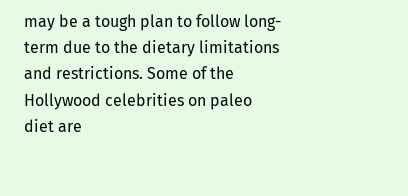may be a tough plan to follow long-term due to the dietary limitations and restrictions. Some of the Hollywood celebrities on paleo diet are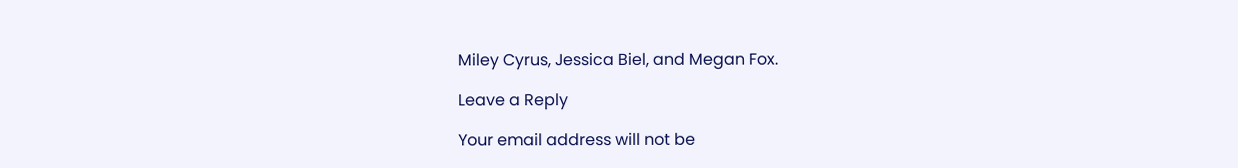Miley Cyrus, Jessica Biel, and Megan Fox.

Leave a Reply

Your email address will not be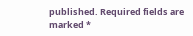published. Required fields are marked *